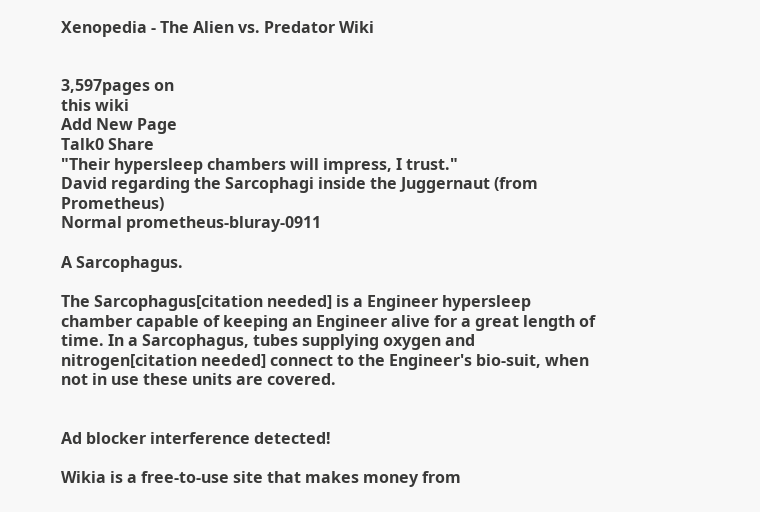Xenopedia - The Alien vs. Predator Wiki


3,597pages on
this wiki
Add New Page
Talk0 Share
"Their hypersleep chambers will impress, I trust."
David regarding the Sarcophagi inside the Juggernaut (from Prometheus)
Normal prometheus-bluray-0911

A Sarcophagus.

The Sarcophagus[citation needed] is a Engineer hypersleep chamber capable of keeping an Engineer alive for a great length of time. In a Sarcophagus, tubes supplying oxygen and nitrogen[citation needed] connect to the Engineer's bio-suit, when not in use these units are covered.


Ad blocker interference detected!

Wikia is a free-to-use site that makes money from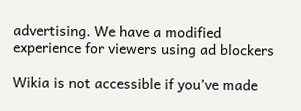advertising. We have a modified experience for viewers using ad blockers

Wikia is not accessible if you’ve made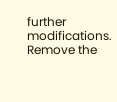further modifications. Remove the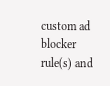custom ad blocker rule(s) and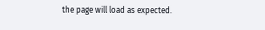the page will load as expected.